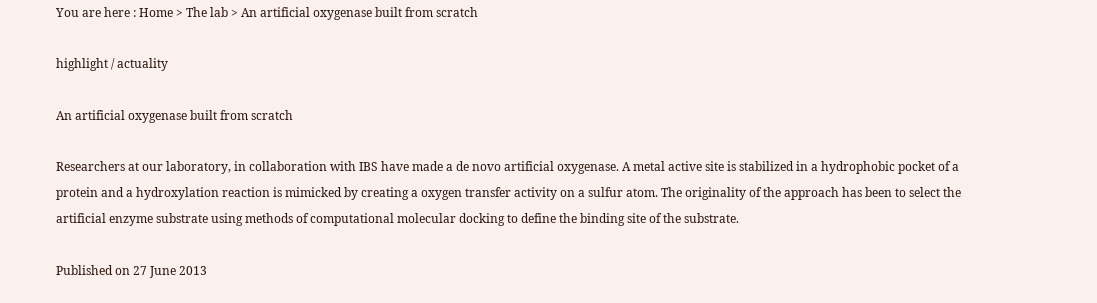You are here : Home > The lab > An artificial oxygenase built from scratch

highlight / actuality

An artificial oxygenase built from scratch

Researchers at our laboratory, in collaboration with IBS have made a de novo artificial oxygenase. A metal active site is stabilized in a hydrophobic pocket of a protein and a hydroxylation reaction is mimicked by creating a oxygen transfer activity on a sulfur atom. The originality of the approach has been to select the artificial enzyme substrate using methods of computational molecular docking to define the binding site of the substrate.

Published on 27 June 2013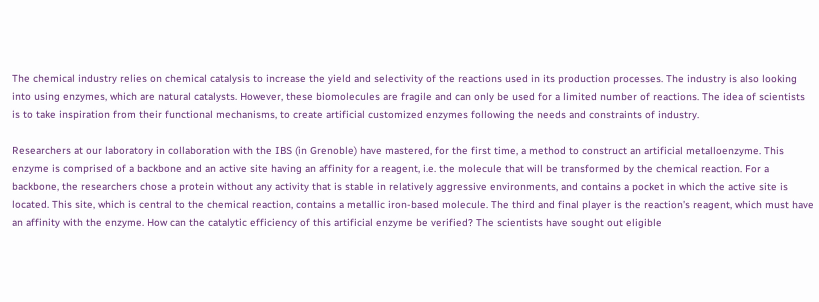The chemical industry relies on chemical catalysis to increase the yield and selectivity of the reactions used in its production processes. The industry is also looking into using enzymes, which are natural catalysts. However, these biomolecules are fragile and can only be used for a limited number of reactions. The idea of scientists is to take inspiration from their functional mechanisms, to create artificial customized enzymes following the needs and constraints of industry.

Researchers at our laboratory in collaboration with the IBS (in Grenoble) have mastered, for the first time, a method to construct an artificial metalloenzyme. This enzyme is comprised of a backbone and an active site having an affinity for a reagent, i.e. the molecule that will be transformed by the chemical reaction. For a backbone, the researchers chose a protein without any activity that is stable in relatively aggressive environments, and contains a pocket in which the active site is located. This site, which is central to the chemical reaction, contains a metallic iron-based molecule. The third and final player is the reaction’s reagent, which must have an affinity with the enzyme. How can the catalytic efficiency of this artificial enzyme be verified? The scientists have sought out eligible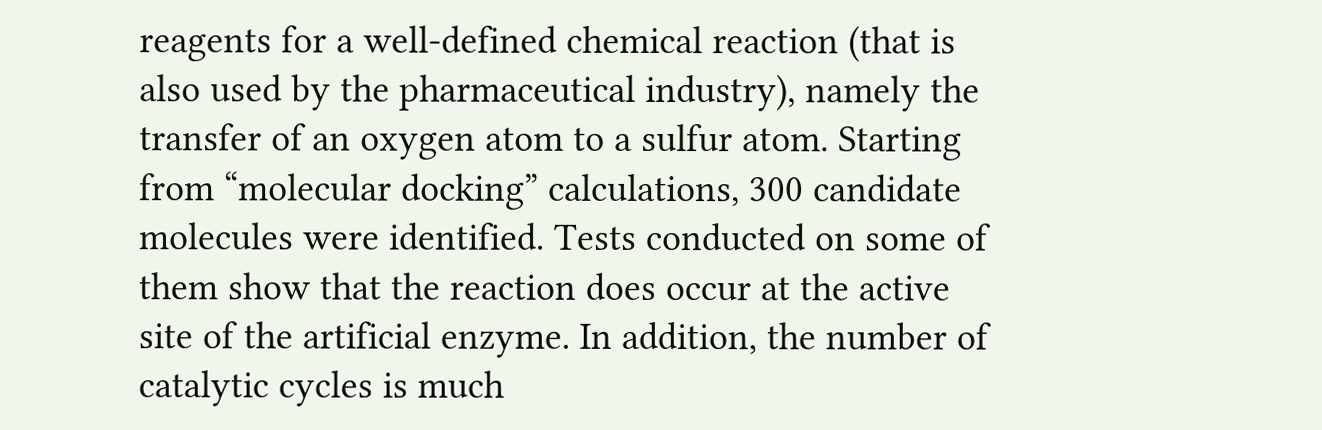reagents for a well-defined chemical reaction (that is also used by the pharmaceutical industry), namely the transfer of an oxygen atom to a sulfur atom. Starting from “molecular docking” calculations, 300 candidate molecules were identified. Tests conducted on some of them show that the reaction does occur at the active site of the artificial enzyme. In addition, the number of catalytic cycles is much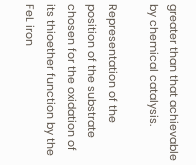greater than that achievable by chemical catalysis.

Representation of the position of the substrate chosen for the oxidation of its thioether function by the FeL iron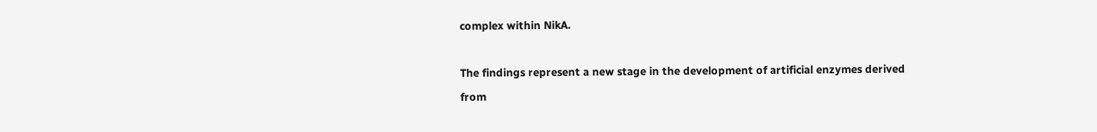complex within NikA.

The findings represent a new stage in the development of artificial enzymes derived from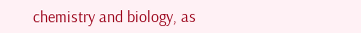chemistry and biology, as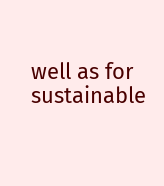well as for sustainable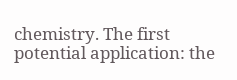chemistry. The first potential application: the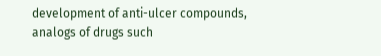development of anti-ulcer compounds, analogs of drugs such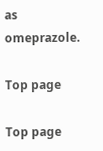as omeprazole.

Top page

Top page